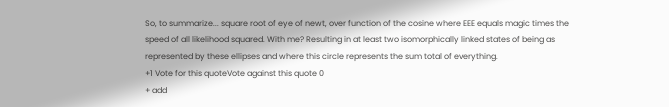So, to summarize... square root of eye of newt, over function of the cosine where EEE equals magic times the speed of all likelihood squared. With me? Resulting in at least two isomorphically linked states of being as represented by these ellipses and where this circle represents the sum total of everything.
+1 Vote for this quoteVote against this quote 0
+ add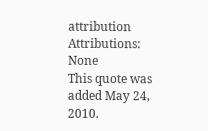attribution
Attributions: None
This quote was added May 24, 2010.